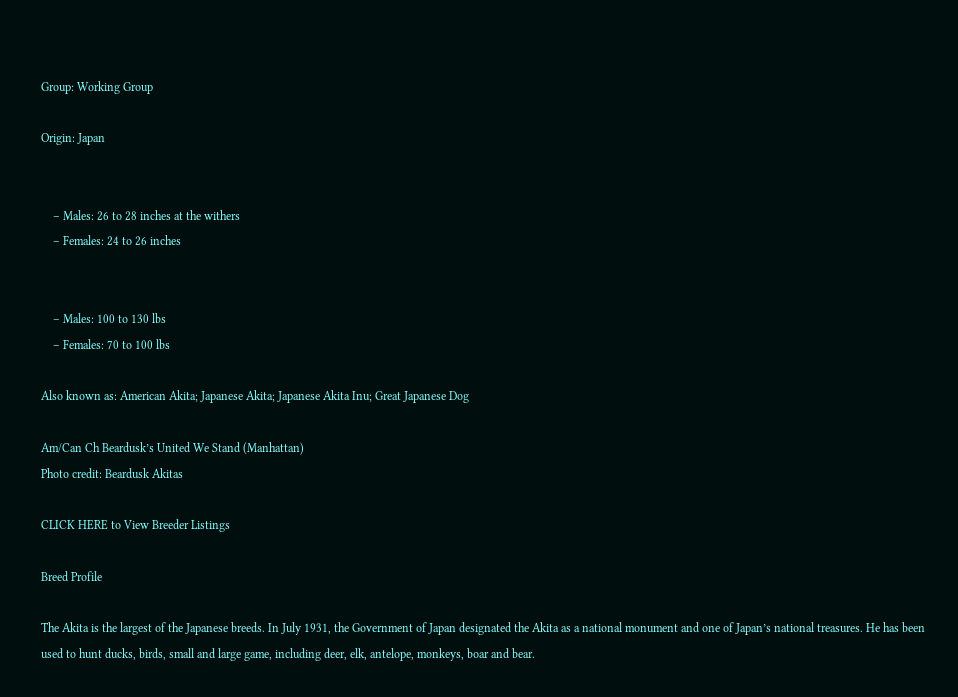Group: Working Group

Origin: Japan


    – Males: 26 to 28 inches at the withers
    – Females: 24 to 26 inches


    – Males: 100 to 130 lbs
    – Females: 70 to 100 lbs

Also known as: American Akita; Japanese Akita; Japanese Akita Inu; Great Japanese Dog

Am/Can Ch Beardusk’s United We Stand (Manhattan)
Photo credit: Beardusk Akitas

CLICK HERE to View Breeder Listings

Breed Profile

The Akita is the largest of the Japanese breeds. In July 1931, the Government of Japan designated the Akita as a national monument and one of Japan’s national treasures. He has been used to hunt ducks, birds, small and large game, including deer, elk, antelope, monkeys, boar and bear.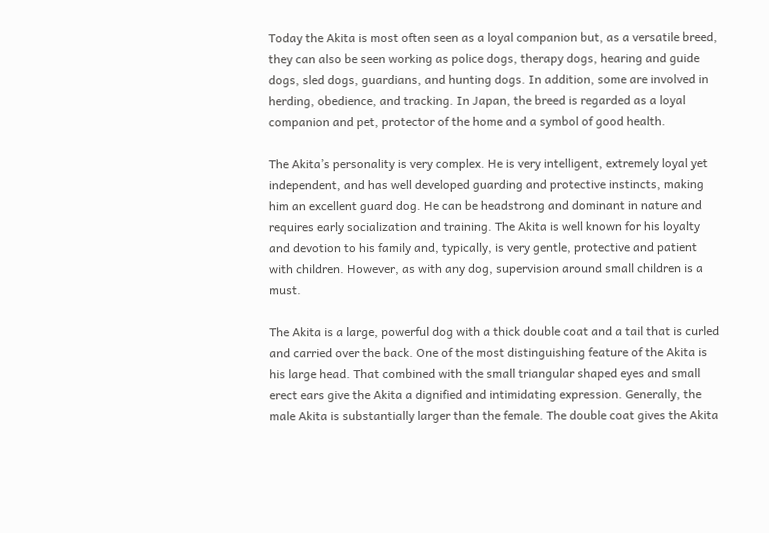Today the Akita is most often seen as a loyal companion but, as a versatile breed, they can also be seen working as police dogs, therapy dogs, hearing and guide dogs, sled dogs, guardians, and hunting dogs. In addition, some are involved in herding, obedience, and tracking. In Japan, the breed is regarded as a loyal companion and pet, protector of the home and a symbol of good health.

The Akita’s personality is very complex. He is very intelligent, extremely loyal yet independent, and has well developed guarding and protective instincts, making him an excellent guard dog. He can be headstrong and dominant in nature and requires early socialization and training. The Akita is well known for his loyalty and devotion to his family and, typically, is very gentle, protective and patient with children. However, as with any dog, supervision around small children is a must.

The Akita is a large, powerful dog with a thick double coat and a tail that is curled and carried over the back. One of the most distinguishing feature of the Akita is his large head. That combined with the small triangular shaped eyes and small erect ears give the Akita a dignified and intimidating expression. Generally, the male Akita is substantially larger than the female. The double coat gives the Akita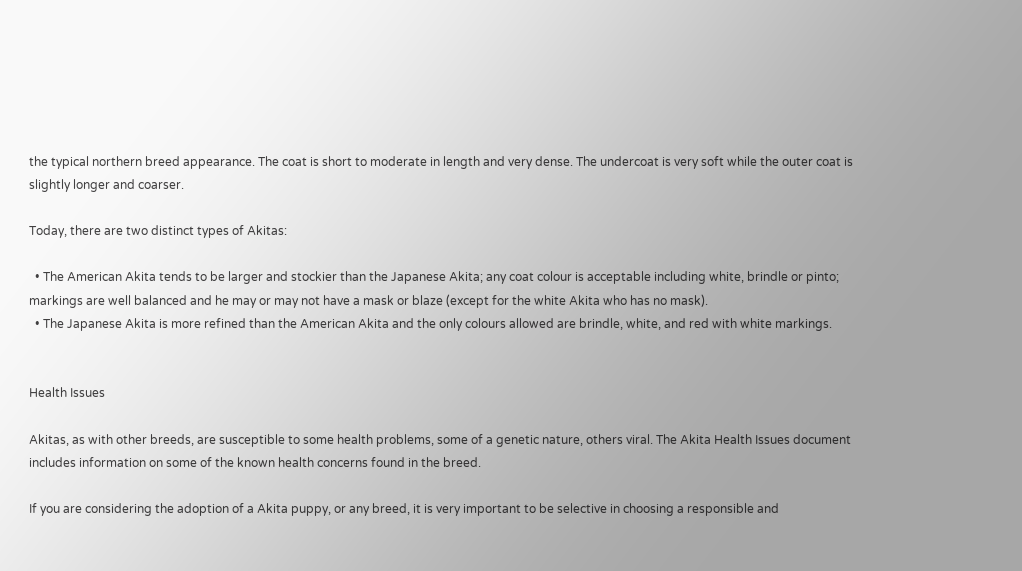the typical northern breed appearance. The coat is short to moderate in length and very dense. The undercoat is very soft while the outer coat is slightly longer and coarser.

Today, there are two distinct types of Akitas:

  • The American Akita tends to be larger and stockier than the Japanese Akita; any coat colour is acceptable including white, brindle or pinto; markings are well balanced and he may or may not have a mask or blaze (except for the white Akita who has no mask).
  • The Japanese Akita is more refined than the American Akita and the only colours allowed are brindle, white, and red with white markings.


Health Issues

Akitas, as with other breeds, are susceptible to some health problems, some of a genetic nature, others viral. The Akita Health Issues document includes information on some of the known health concerns found in the breed.

If you are considering the adoption of a Akita puppy, or any breed, it is very important to be selective in choosing a responsible and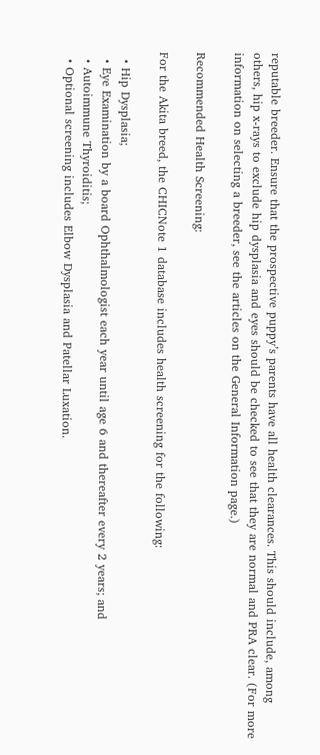reputable breeder. Ensure that the prospective puppy’s parents have all health clearances. This should include, among others, hip x-rays to exclude hip dysplasia and eyes should be checked to see that they are normal and PRA clear. (For more information on selecting a breeder, see the articles on the General Information page.)

Recommended Health Screening:

For the Akita breed, the CHICNote 1 database includes health screening for the following:

  • Hip Dysplasia;
  • Eye Examination by a board Ophthalmologist each year until age 6 and thereafter every 2 years; and
  • Autoimmune Thyroiditis;
  • Optional screening includes Elbow Dysplasia and Patellar Luxation.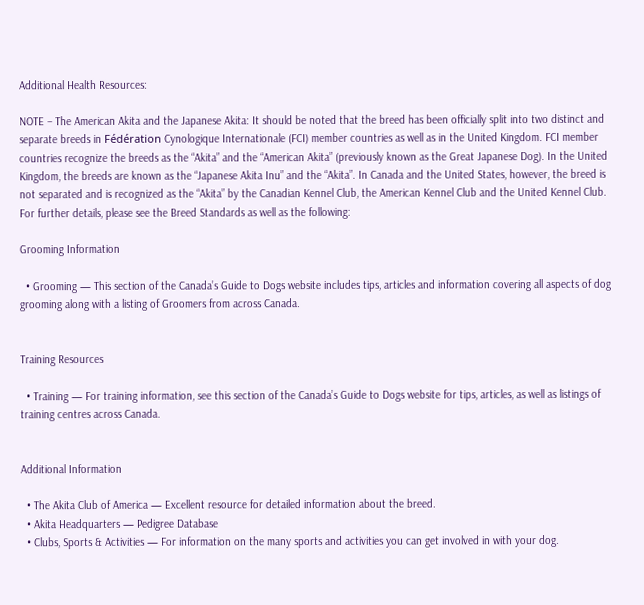Additional Health Resources:

NOTE – The American Akita and the Japanese Akita: It should be noted that the breed has been officially split into two distinct and separate breeds in Fédération Cynologique Internationale (FCI) member countries as well as in the United Kingdom. FCI member countries recognize the breeds as the “Akita” and the “American Akita” (previously known as the Great Japanese Dog). In the United Kingdom, the breeds are known as the “Japanese Akita Inu” and the “Akita”. In Canada and the United States, however, the breed is not separated and is recognized as the “Akita” by the Canadian Kennel Club, the American Kennel Club and the United Kennel Club. For further details, please see the Breed Standards as well as the following:

Grooming Information

  • Grooming — This section of the Canada’s Guide to Dogs website includes tips, articles and information covering all aspects of dog grooming along with a listing of Groomers from across Canada.


Training Resources

  • Training — For training information, see this section of the Canada’s Guide to Dogs website for tips, articles, as well as listings of training centres across Canada.


Additional Information

  • The Akita Club of America — Excellent resource for detailed information about the breed.
  • Akita Headquarters — Pedigree Database
  • Clubs, Sports & Activities — For information on the many sports and activities you can get involved in with your dog.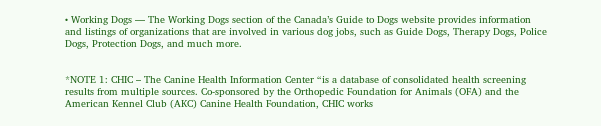• Working Dogs — The Working Dogs section of the Canada’s Guide to Dogs website provides information and listings of organizations that are involved in various dog jobs, such as Guide Dogs, Therapy Dogs, Police Dogs, Protection Dogs, and much more.


*NOTE 1: CHIC – The Canine Health Information Center “is a database of consolidated health screening results from multiple sources. Co-sponsored by the Orthopedic Foundation for Animals (OFA) and the American Kennel Club (AKC) Canine Health Foundation, CHIC works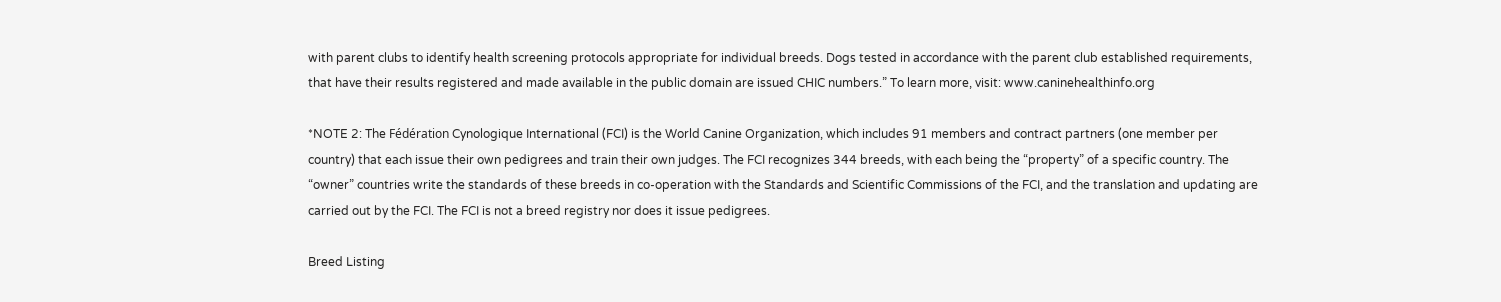with parent clubs to identify health screening protocols appropriate for individual breeds. Dogs tested in accordance with the parent club established requirements, that have their results registered and made available in the public domain are issued CHIC numbers.” To learn more, visit: www.caninehealthinfo.org

*NOTE 2: The Fédération Cynologique International (FCI) is the World Canine Organization, which includes 91 members and contract partners (one member per country) that each issue their own pedigrees and train their own judges. The FCI recognizes 344 breeds, with each being the “property” of a specific country. The “owner” countries write the standards of these breeds in co-operation with the Standards and Scientific Commissions of the FCI, and the translation and updating are carried out by the FCI. The FCI is not a breed registry nor does it issue pedigrees.

Breed Listing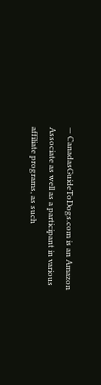— CanadasGuideToDogs.com is an Amazon Associate as well as a participant in various affiliate programs, as such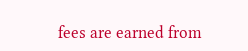fees are earned from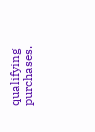qualifying purchases.